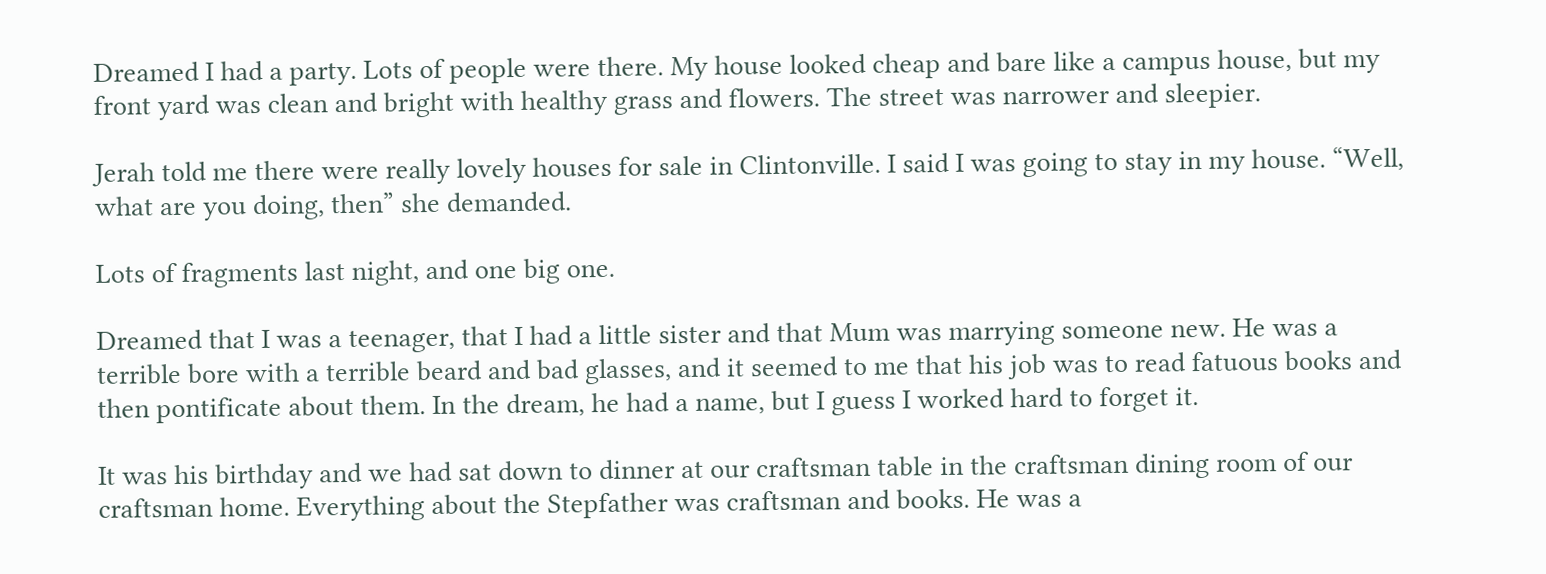Dreamed I had a party. Lots of people were there. My house looked cheap and bare like a campus house, but my front yard was clean and bright with healthy grass and flowers. The street was narrower and sleepier.

Jerah told me there were really lovely houses for sale in Clintonville. I said I was going to stay in my house. “Well, what are you doing, then” she demanded.

Lots of fragments last night, and one big one.

Dreamed that I was a teenager, that I had a little sister and that Mum was marrying someone new. He was a terrible bore with a terrible beard and bad glasses, and it seemed to me that his job was to read fatuous books and then pontificate about them. In the dream, he had a name, but I guess I worked hard to forget it.

It was his birthday and we had sat down to dinner at our craftsman table in the craftsman dining room of our craftsman home. Everything about the Stepfather was craftsman and books. He was a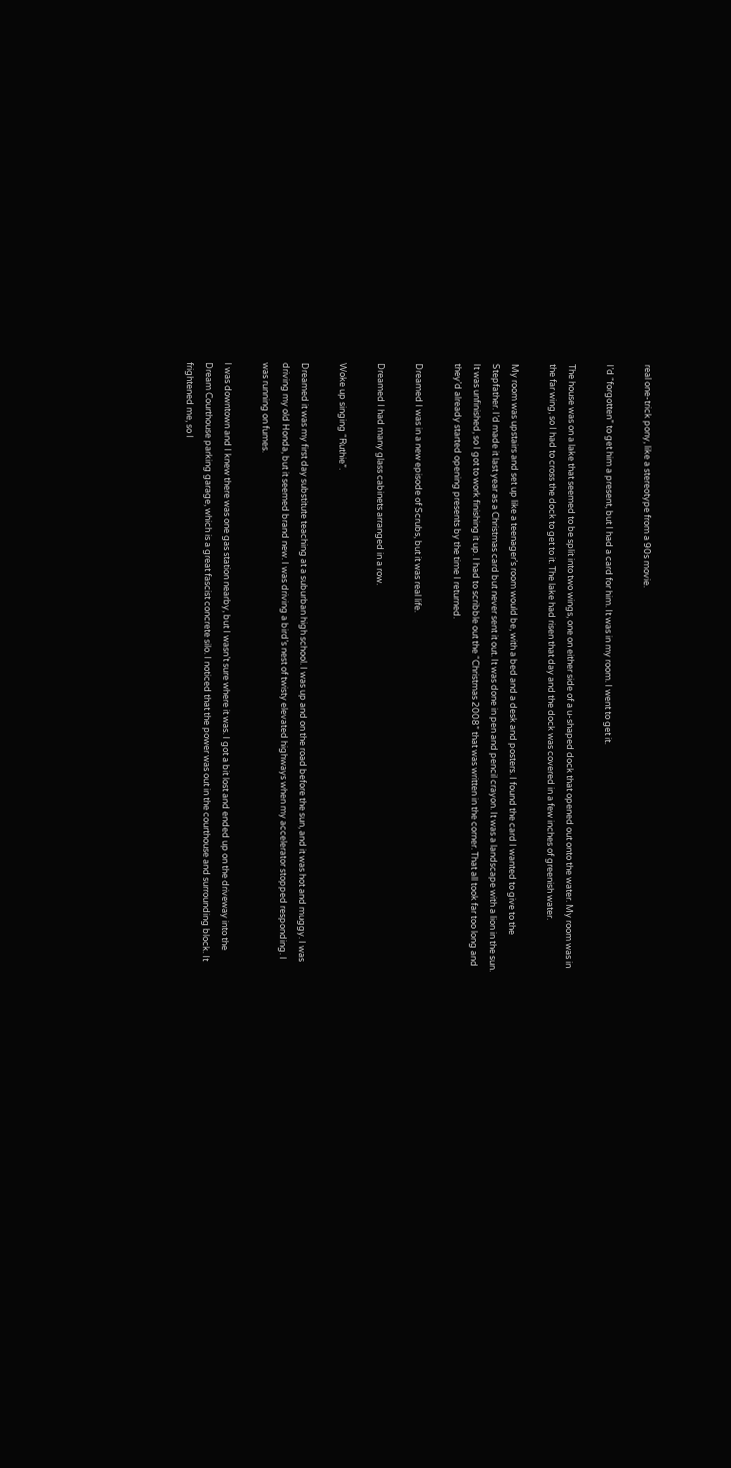real one-trick pony, like a stereotype from a 90s movie.

I’d “forgotten” to get him a present, but I had a card for him. It was in my room. I went to get it.

The house was on a lake that seemed to be split into two wings, one on either side of a u-shaped dock that opened out onto the water. My room was in the far wing, so I had to cross the dock to get to it. The lake had risen that day and the dock was covered in a few inches of greenish water.

My room was upstairs and set up like a teenager’s room would be, with a bed and a desk and posters. I found the card I wanted to give to the Stepfather. I’d made it last year as a Christmas card but never sent it out. It was done in pen and pencil crayon. It was a landscape with a lion in the sun. It was unfinished, so I got to work finishing it up. I had to scribble out the “Christmas 2008” that was written in the corner. That all took far too long and they’d already started opening presents by the time I returned.

Dreamed I was in a new episode of Scrubs, but it was real life.

Dreamed I had many glass cabinets arranged in a row.

Woke up singing “Ruthie”.

Dreamed it was my first day substitute teaching at a suburban high school. I was up and on the road before the sun, and it was hot and muggy. I was driving my old Honda, but it seemed brand new. I was driving a bird’s nest of twisty elevated highways when my accelerator stopped responding. I was running on fumes.

I was downtown and I knew there was one gas station nearby, but I wasn’t sure where it was. I got a bit lost and ended up on the driveway into the Dream Courthouse parking garage, which is a great fascist concrete silo. I noticed that the power was out in the courthouse and surrounding block. It frightened me, so I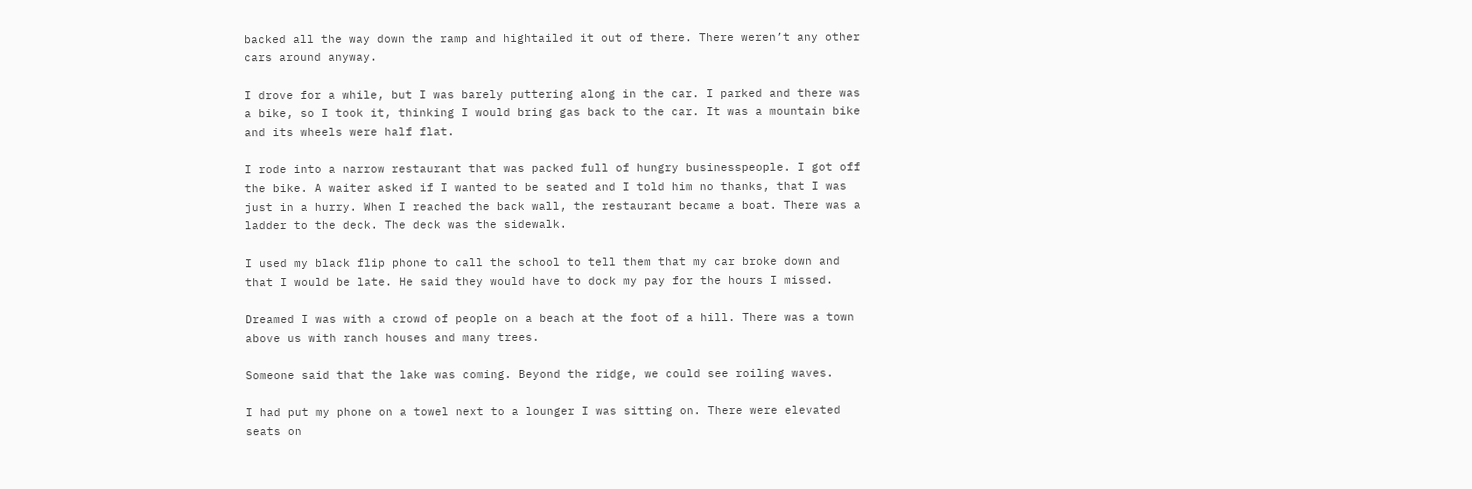backed all the way down the ramp and hightailed it out of there. There weren’t any other cars around anyway.

I drove for a while, but I was barely puttering along in the car. I parked and there was a bike, so I took it, thinking I would bring gas back to the car. It was a mountain bike and its wheels were half flat.

I rode into a narrow restaurant that was packed full of hungry businesspeople. I got off the bike. A waiter asked if I wanted to be seated and I told him no thanks, that I was just in a hurry. When I reached the back wall, the restaurant became a boat. There was a ladder to the deck. The deck was the sidewalk.

I used my black flip phone to call the school to tell them that my car broke down and that I would be late. He said they would have to dock my pay for the hours I missed.

Dreamed I was with a crowd of people on a beach at the foot of a hill. There was a town above us with ranch houses and many trees.

Someone said that the lake was coming. Beyond the ridge, we could see roiling waves.

I had put my phone on a towel next to a lounger I was sitting on. There were elevated seats on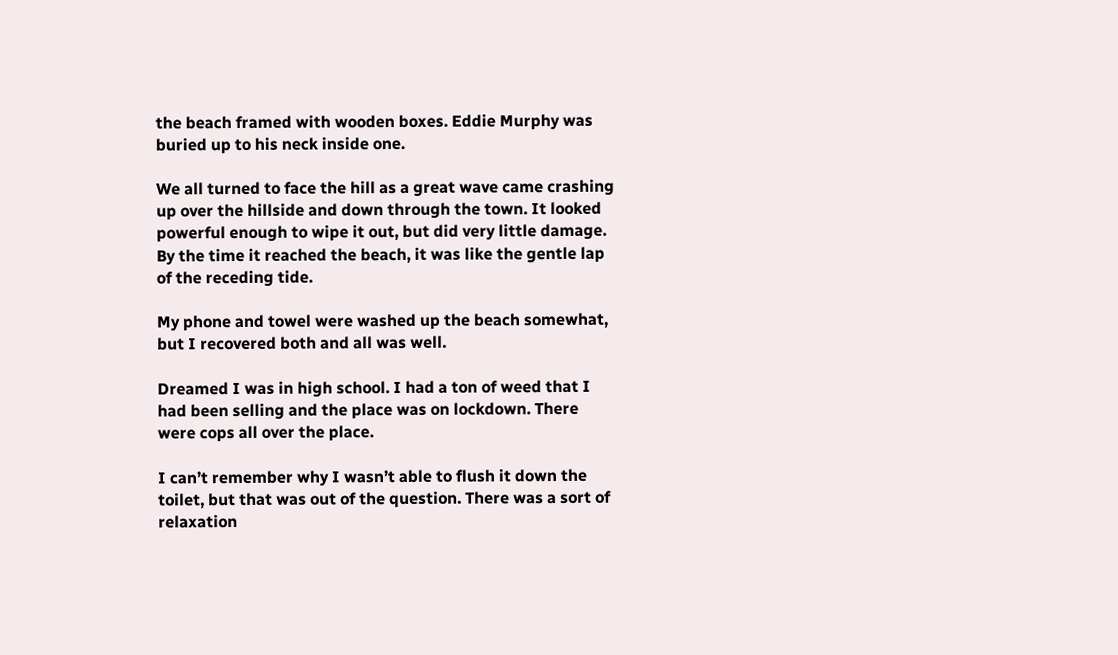the beach framed with wooden boxes. Eddie Murphy was buried up to his neck inside one.

We all turned to face the hill as a great wave came crashing up over the hillside and down through the town. It looked powerful enough to wipe it out, but did very little damage. By the time it reached the beach, it was like the gentle lap of the receding tide.

My phone and towel were washed up the beach somewhat, but I recovered both and all was well.

Dreamed I was in high school. I had a ton of weed that I had been selling and the place was on lockdown. There were cops all over the place.

I can’t remember why I wasn’t able to flush it down the toilet, but that was out of the question. There was a sort of relaxation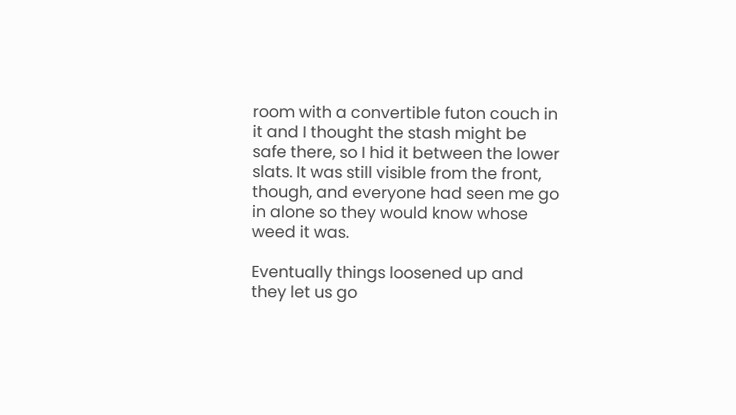room with a convertible futon couch in it and I thought the stash might be safe there, so I hid it between the lower slats. It was still visible from the front, though, and everyone had seen me go in alone so they would know whose weed it was.

Eventually things loosened up and they let us go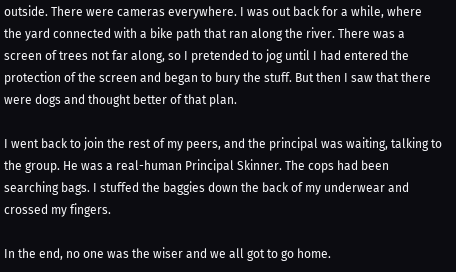outside. There were cameras everywhere. I was out back for a while, where the yard connected with a bike path that ran along the river. There was a screen of trees not far along, so I pretended to jog until I had entered the protection of the screen and began to bury the stuff. But then I saw that there were dogs and thought better of that plan.

I went back to join the rest of my peers, and the principal was waiting, talking to the group. He was a real-human Principal Skinner. The cops had been searching bags. I stuffed the baggies down the back of my underwear and crossed my fingers.

In the end, no one was the wiser and we all got to go home.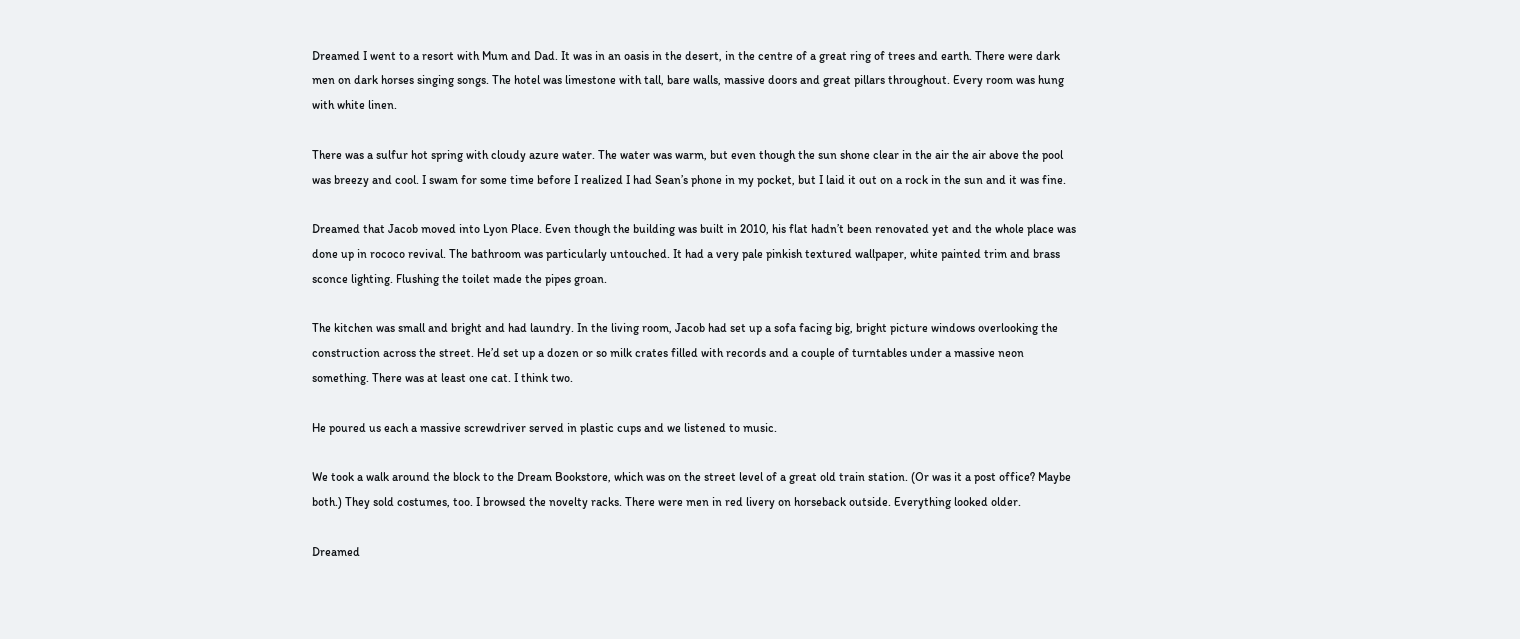Dreamed I went to a resort with Mum and Dad. It was in an oasis in the desert, in the centre of a great ring of trees and earth. There were dark men on dark horses singing songs. The hotel was limestone with tall, bare walls, massive doors and great pillars throughout. Every room was hung with white linen.

There was a sulfur hot spring with cloudy azure water. The water was warm, but even though the sun shone clear in the air the air above the pool was breezy and cool. I swam for some time before I realized I had Sean’s phone in my pocket, but I laid it out on a rock in the sun and it was fine.

Dreamed that Jacob moved into Lyon Place. Even though the building was built in 2010, his flat hadn’t been renovated yet and the whole place was done up in rococo revival. The bathroom was particularly untouched. It had a very pale pinkish textured wallpaper, white painted trim and brass sconce lighting. Flushing the toilet made the pipes groan.

The kitchen was small and bright and had laundry. In the living room, Jacob had set up a sofa facing big, bright picture windows overlooking the construction across the street. He’d set up a dozen or so milk crates filled with records and a couple of turntables under a massive neon something. There was at least one cat. I think two.

He poured us each a massive screwdriver served in plastic cups and we listened to music.

We took a walk around the block to the Dream Bookstore, which was on the street level of a great old train station. (Or was it a post office? Maybe both.) They sold costumes, too. I browsed the novelty racks. There were men in red livery on horseback outside. Everything looked older.

Dreamed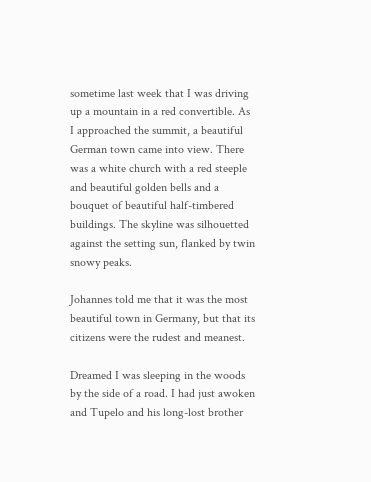sometime last week that I was driving up a mountain in a red convertible. As I approached the summit, a beautiful German town came into view. There was a white church with a red steeple and beautiful golden bells and a bouquet of beautiful half-timbered buildings. The skyline was silhouetted against the setting sun, flanked by twin snowy peaks.

Johannes told me that it was the most beautiful town in Germany, but that its citizens were the rudest and meanest.

Dreamed I was sleeping in the woods by the side of a road. I had just awoken and Tupelo and his long-lost brother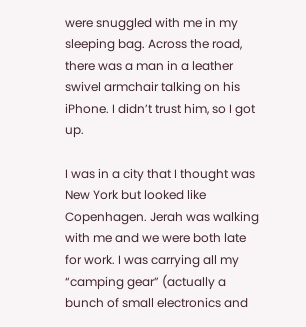were snuggled with me in my sleeping bag. Across the road, there was a man in a leather swivel armchair talking on his iPhone. I didn’t trust him, so I got up.

I was in a city that I thought was New York but looked like Copenhagen. Jerah was walking with me and we were both late for work. I was carrying all my “camping gear” (actually a bunch of small electronics and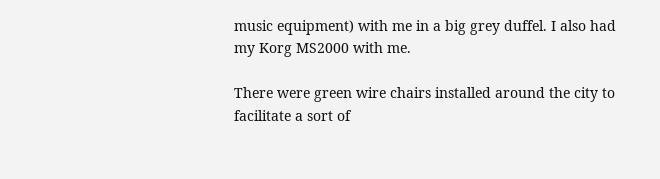music equipment) with me in a big grey duffel. I also had my Korg MS2000 with me.

There were green wire chairs installed around the city to facilitate a sort of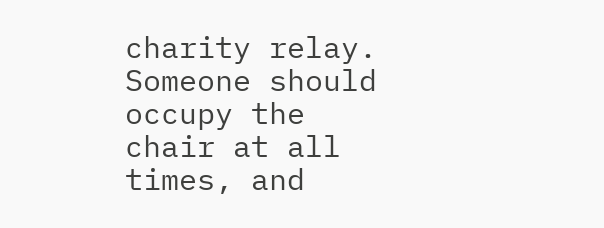charity relay. Someone should occupy the chair at all times, and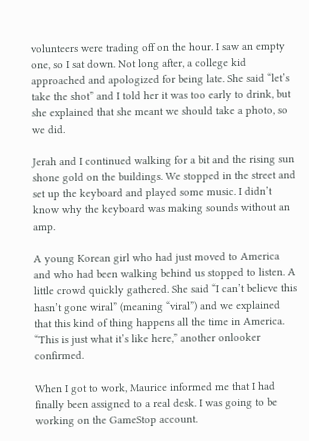volunteers were trading off on the hour. I saw an empty one, so I sat down. Not long after, a college kid approached and apologized for being late. She said “let’s take the shot” and I told her it was too early to drink, but she explained that she meant we should take a photo, so we did.

Jerah and I continued walking for a bit and the rising sun shone gold on the buildings. We stopped in the street and set up the keyboard and played some music. I didn’t know why the keyboard was making sounds without an amp.

A young Korean girl who had just moved to America and who had been walking behind us stopped to listen. A little crowd quickly gathered. She said “I can’t believe this hasn’t gone wiral” (meaning “viral”) and we explained that this kind of thing happens all the time in America. “This is just what it’s like here,” another onlooker confirmed.

When I got to work, Maurice informed me that I had finally been assigned to a real desk. I was going to be working on the GameStop account.